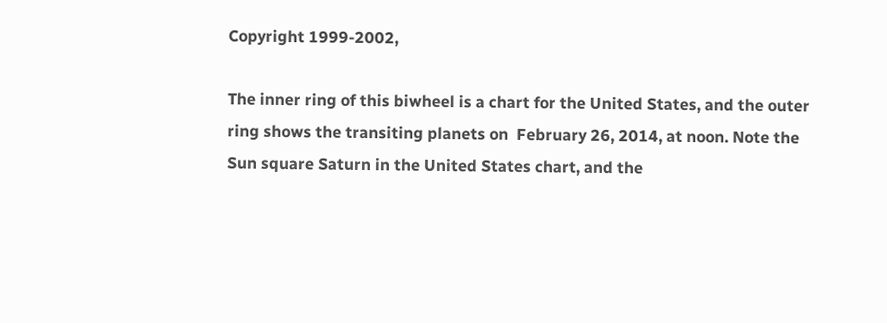Copyright 1999-2002,

The inner ring of this biwheel is a chart for the United States, and the outer ring shows the transiting planets on  February 26, 2014, at noon. Note the Sun square Saturn in the United States chart, and the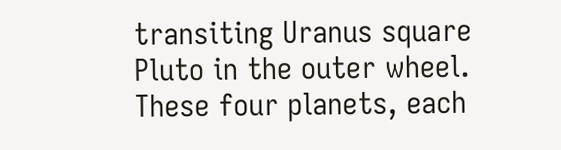transiting Uranus square Pluto in the outer wheel. These four planets, each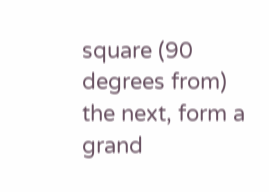square (90 degrees from) the next, form a grand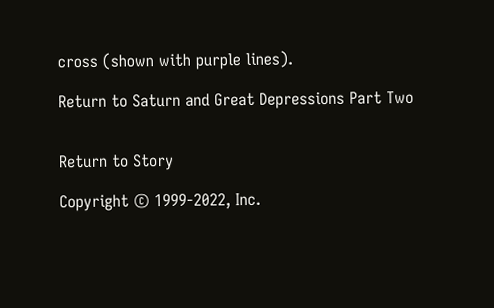cross (shown with purple lines).

Return to Saturn and Great Depressions Part Two


Return to Story

Copyright © 1999-2022, Inc.